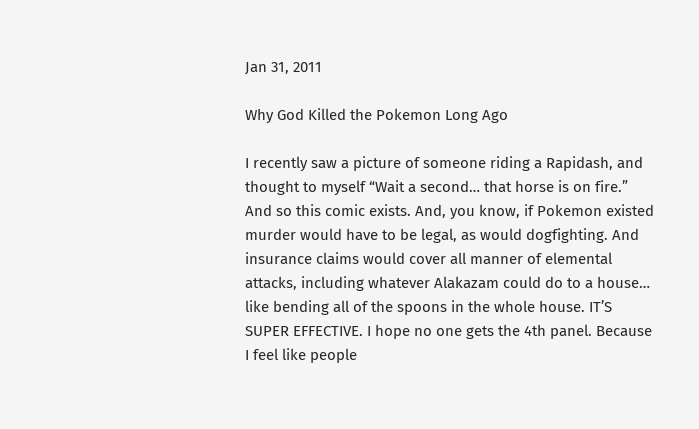Jan 31, 2011

Why God Killed the Pokemon Long Ago

I recently saw a picture of someone riding a Rapidash, and thought to myself “Wait a second… that horse is on fire.” And so this comic exists. And, you know, if Pokemon existed murder would have to be legal, as would dogfighting. And insurance claims would cover all manner of elemental attacks, including whatever Alakazam could do to a house… like bending all of the spoons in the whole house. IT’S SUPER EFFECTIVE. I hope no one gets the 4th panel. Because I feel like people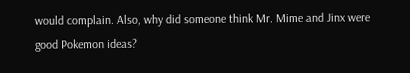would complain. Also, why did someone think Mr. Mime and Jinx were good Pokemon ideas?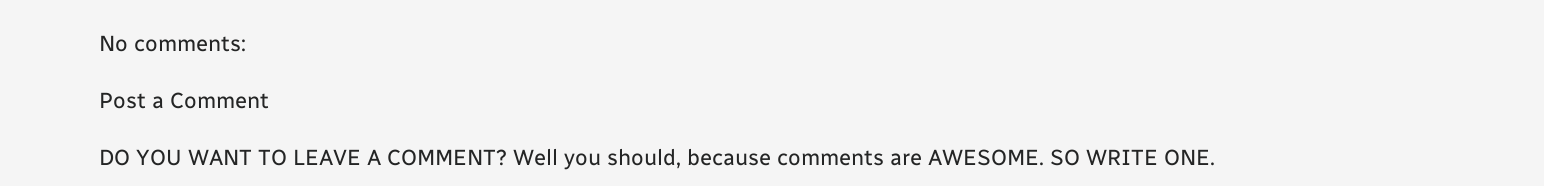No comments:

Post a Comment

DO YOU WANT TO LEAVE A COMMENT? Well you should, because comments are AWESOME. SO WRITE ONE.